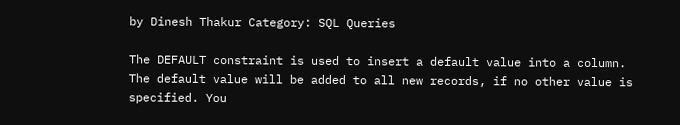by Dinesh Thakur Category: SQL Queries

The DEFAULT constraint is used to insert a default value into a column. The default value will be added to all new records, if no other value is specified. You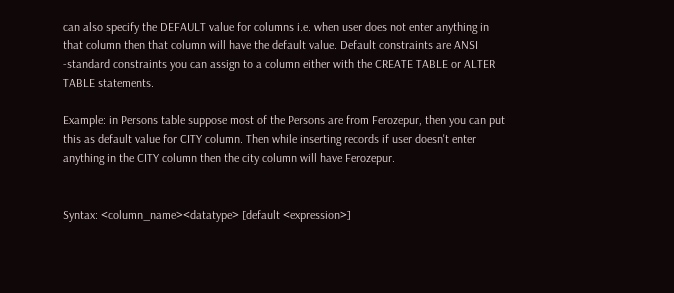can also specify the DEFAULT value for columns i.e. when user does not enter anything in that column then that column will have the default value. Default constraints are ANSI -standard constraints you can assign to a column either with the CREATE TABLE or ALTER TABLE statements.

Example: in Persons table suppose most of the Persons are from Ferozepur, then you can put this as default value for CITY column. Then while inserting records if user doesn't enter anything in the CITY column then the city column will have Ferozepur.


Syntax: <column_name><datatype> [default <expression>]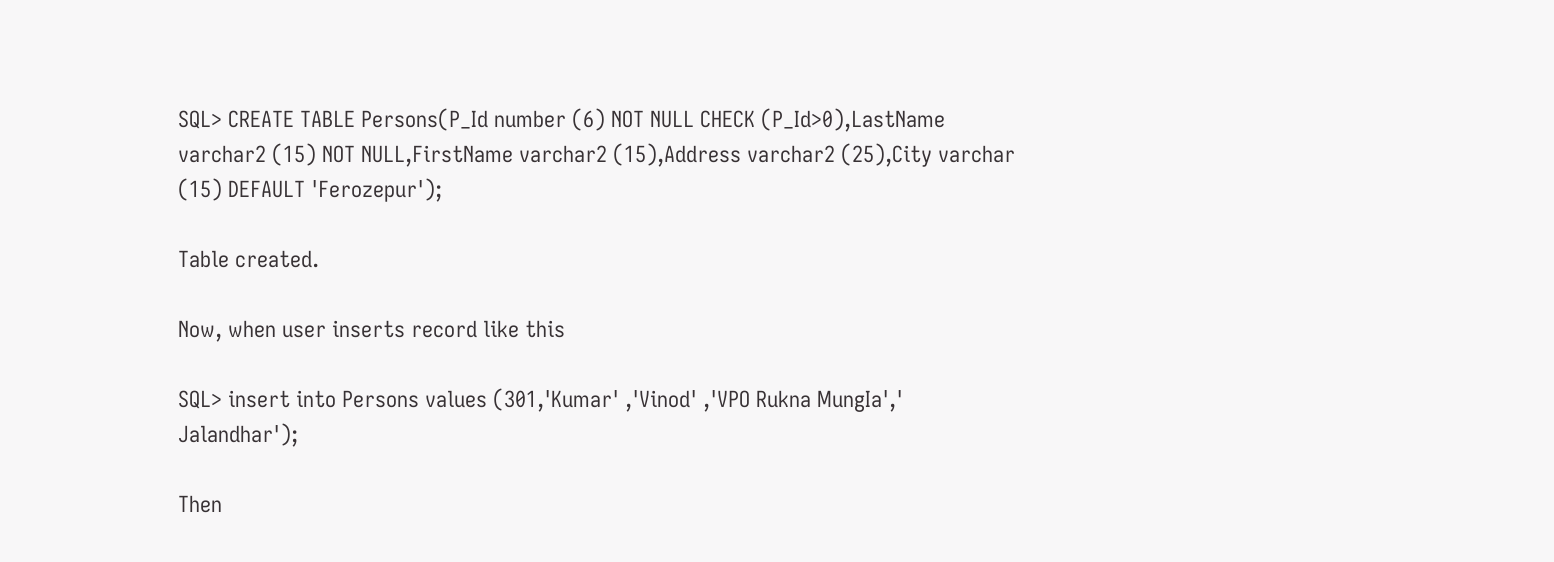SQL> CREATE TABLE Persons(P_Id number (6) NOT NULL CHECK (P_Id>0),LastName varchar2 (15) NOT NULL,FirstName varchar2 (15),Address varchar2 (25),City varchar (15) DEFAULT 'Ferozepur');

Table created.

Now, when user inserts record like this

SQL> insert into Persons values (301,'Kumar' ,'Vinod' ,'VPO Rukna MungIa',' Jalandhar');

Then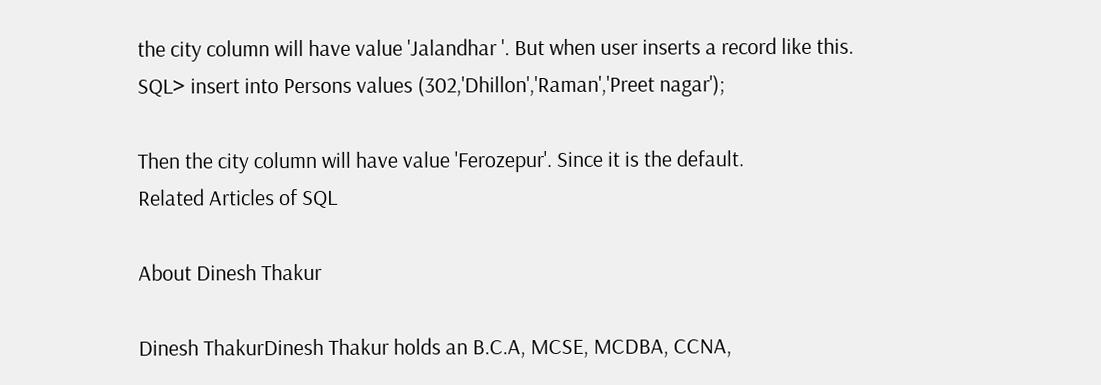the city column will have value 'Jalandhar '. But when user inserts a record like this.
SQL> insert into Persons values (302,'Dhillon','Raman','Preet nagar');

Then the city column will have value 'Ferozepur'. Since it is the default.
Related Articles of SQL

About Dinesh Thakur

Dinesh ThakurDinesh Thakur holds an B.C.A, MCSE, MCDBA, CCNA,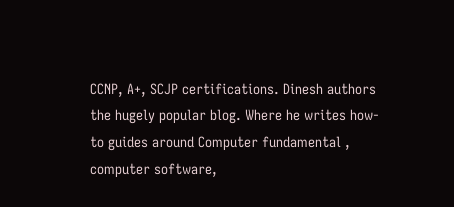CCNP, A+, SCJP certifications. Dinesh authors the hugely popular blog. Where he writes how-to guides around Computer fundamental , computer software,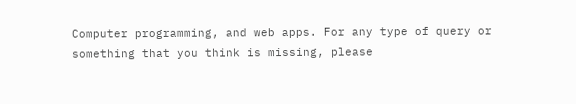Computer programming, and web apps. For any type of query or something that you think is missing, please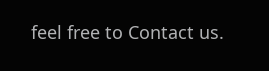feel free to Contact us.